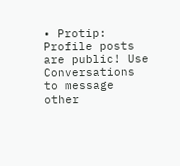• Protip: Profile posts are public! Use Conversations to message other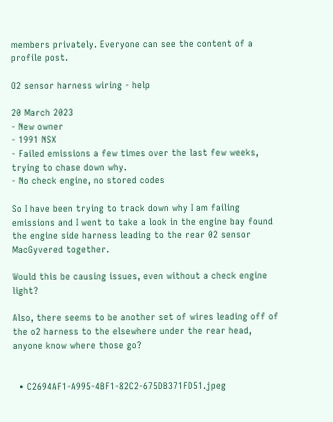members privately. Everyone can see the content of a profile post.

O2 sensor harness wiring - help

20 March 2023
- New owner
- 1991 NSX
- Failed emissions a few times over the last few weeks, trying to chase down why.
- No check engine, no stored codes

So I have been trying to track down why I am failing emissions and I went to take a look in the engine bay found the engine side harness leading to the rear 02 sensor MacGyvered together.

Would this be causing issues, even without a check engine light?

Also, there seems to be another set of wires leading off of the o2 harness to the elsewhere under the rear head, anyone know where those go?


  • C2694AF1-A995-4BF1-82C2-675DB371FD51.jpeg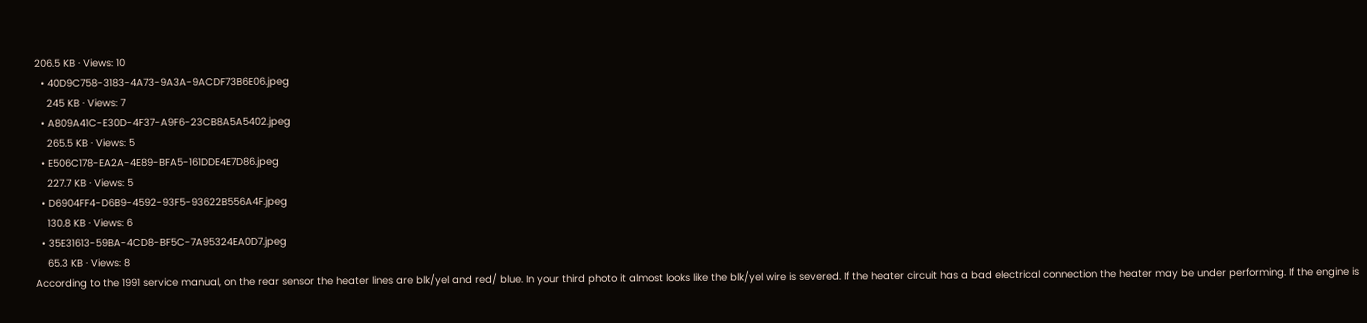206.5 KB · Views: 10
  • 40D9C758-3183-4A73-9A3A-9ACDF73B6E06.jpeg
    245 KB · Views: 7
  • A809A41C-E30D-4F37-A9F6-23CB8A5A5402.jpeg
    265.5 KB · Views: 5
  • E506C178-EA2A-4E89-BFA5-161DDE4E7D86.jpeg
    227.7 KB · Views: 5
  • D6904FF4-D6B9-4592-93F5-93622B556A4F.jpeg
    130.8 KB · Views: 6
  • 35E31613-59BA-4CD8-BF5C-7A95324EA0D7.jpeg
    65.3 KB · Views: 8
According to the 1991 service manual, on the rear sensor the heater lines are blk/yel and red/ blue. In your third photo it almost looks like the blk/yel wire is severed. If the heater circuit has a bad electrical connection the heater may be under performing. If the engine is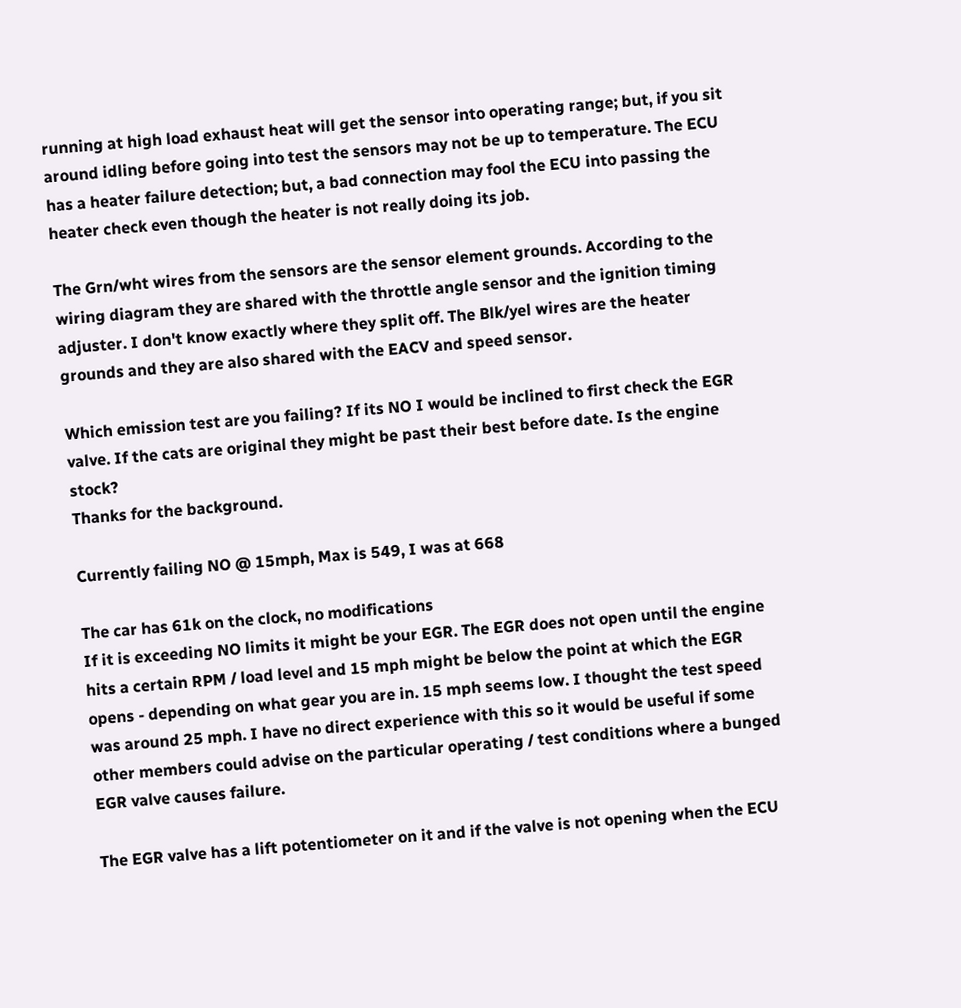running at high load exhaust heat will get the sensor into operating range; but, if you sit around idling before going into test the sensors may not be up to temperature. The ECU has a heater failure detection; but, a bad connection may fool the ECU into passing the heater check even though the heater is not really doing its job.

The Grn/wht wires from the sensors are the sensor element grounds. According to the wiring diagram they are shared with the throttle angle sensor and the ignition timing adjuster. I don't know exactly where they split off. The Blk/yel wires are the heater grounds and they are also shared with the EACV and speed sensor.

Which emission test are you failing? If its NO I would be inclined to first check the EGR valve. If the cats are original they might be past their best before date. Is the engine stock?
Thanks for the background.

Currently failing NO @ 15mph, Max is 549, I was at 668

The car has 61k on the clock, no modifications
If it is exceeding NO limits it might be your EGR. The EGR does not open until the engine hits a certain RPM / load level and 15 mph might be below the point at which the EGR opens - depending on what gear you are in. 15 mph seems low. I thought the test speed was around 25 mph. I have no direct experience with this so it would be useful if some other members could advise on the particular operating / test conditions where a bunged EGR valve causes failure.

The EGR valve has a lift potentiometer on it and if the valve is not opening when the ECU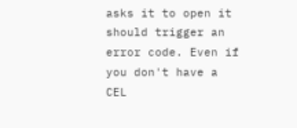asks it to open it should trigger an error code. Even if you don't have a CEL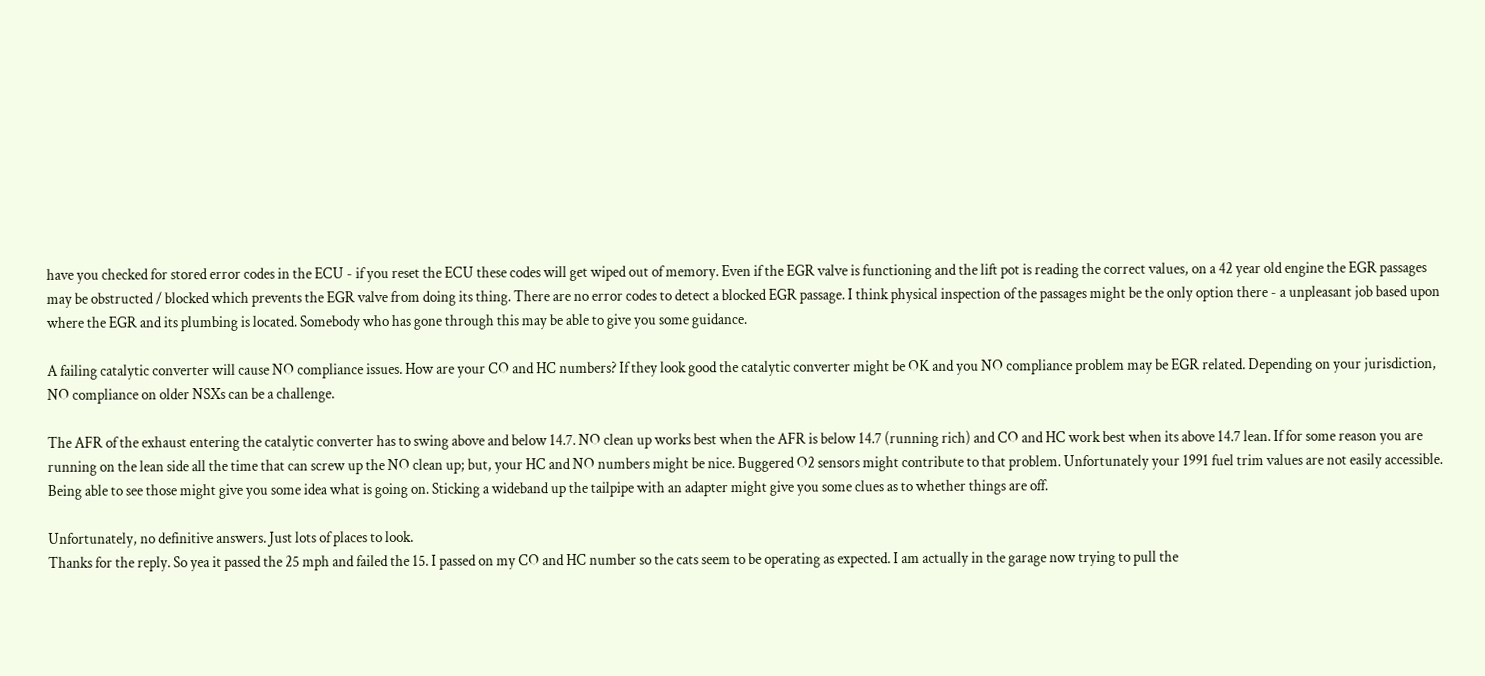have you checked for stored error codes in the ECU - if you reset the ECU these codes will get wiped out of memory. Even if the EGR valve is functioning and the lift pot is reading the correct values, on a 42 year old engine the EGR passages may be obstructed / blocked which prevents the EGR valve from doing its thing. There are no error codes to detect a blocked EGR passage. I think physical inspection of the passages might be the only option there - a unpleasant job based upon where the EGR and its plumbing is located. Somebody who has gone through this may be able to give you some guidance.

A failing catalytic converter will cause NO compliance issues. How are your CO and HC numbers? If they look good the catalytic converter might be OK and you NO compliance problem may be EGR related. Depending on your jurisdiction, NO compliance on older NSXs can be a challenge.

The AFR of the exhaust entering the catalytic converter has to swing above and below 14.7. NO clean up works best when the AFR is below 14.7 (running rich) and CO and HC work best when its above 14.7 lean. If for some reason you are running on the lean side all the time that can screw up the NO clean up; but, your HC and NO numbers might be nice. Buggered O2 sensors might contribute to that problem. Unfortunately your 1991 fuel trim values are not easily accessible. Being able to see those might give you some idea what is going on. Sticking a wideband up the tailpipe with an adapter might give you some clues as to whether things are off.

Unfortunately, no definitive answers. Just lots of places to look.
Thanks for the reply. So yea it passed the 25 mph and failed the 15. I passed on my CO and HC number so the cats seem to be operating as expected. I am actually in the garage now trying to pull the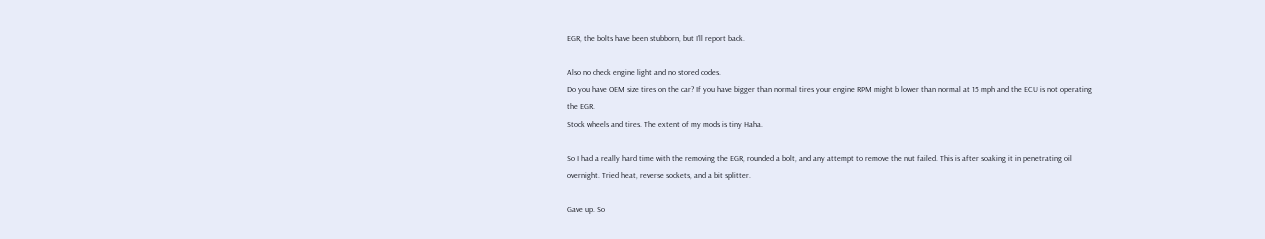EGR, the bolts have been stubborn, but I’ll report back.

Also no check engine light and no stored codes.
Do you have OEM size tires on the car? If you have bigger than normal tires your engine RPM might b lower than normal at 15 mph and the ECU is not operating the EGR.
Stock wheels and tires. The extent of my mods is tiny Haha.

So I had a really hard time with the removing the EGR, rounded a bolt, and any attempt to remove the nut failed. This is after soaking it in penetrating oil overnight. Tried heat, reverse sockets, and a bit splitter.

Gave up. So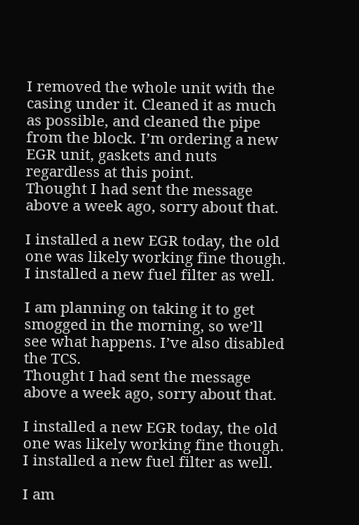I removed the whole unit with the casing under it. Cleaned it as much as possible, and cleaned the pipe from the block. I’m ordering a new EGR unit, gaskets and nuts regardless at this point.
Thought I had sent the message above a week ago, sorry about that.

I installed a new EGR today, the old one was likely working fine though. I installed a new fuel filter as well.

I am planning on taking it to get smogged in the morning, so we’ll see what happens. I’ve also disabled the TCS.
Thought I had sent the message above a week ago, sorry about that.

I installed a new EGR today, the old one was likely working fine though. I installed a new fuel filter as well.

I am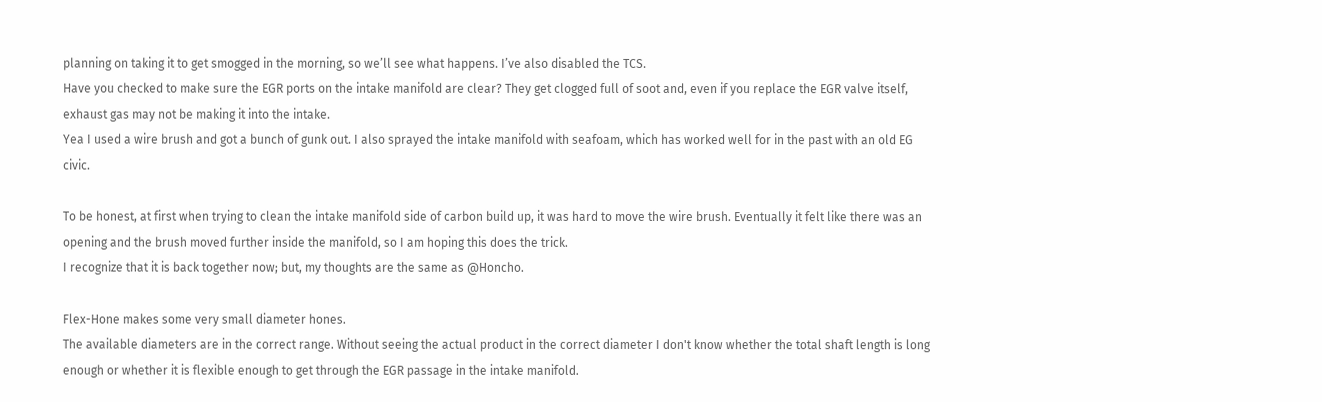planning on taking it to get smogged in the morning, so we’ll see what happens. I’ve also disabled the TCS.
Have you checked to make sure the EGR ports on the intake manifold are clear? They get clogged full of soot and, even if you replace the EGR valve itself, exhaust gas may not be making it into the intake.
Yea I used a wire brush and got a bunch of gunk out. I also sprayed the intake manifold with seafoam, which has worked well for in the past with an old EG civic.

To be honest, at first when trying to clean the intake manifold side of carbon build up, it was hard to move the wire brush. Eventually it felt like there was an opening and the brush moved further inside the manifold, so I am hoping this does the trick.
I recognize that it is back together now; but, my thoughts are the same as @Honcho.

Flex-Hone makes some very small diameter hones.
The available diameters are in the correct range. Without seeing the actual product in the correct diameter I don't know whether the total shaft length is long enough or whether it is flexible enough to get through the EGR passage in the intake manifold.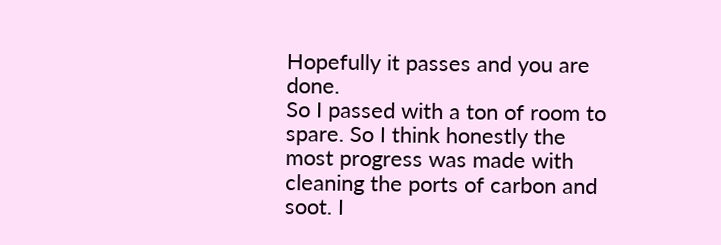Hopefully it passes and you are done.
So I passed with a ton of room to spare. So I think honestly the most progress was made with cleaning the ports of carbon and soot. I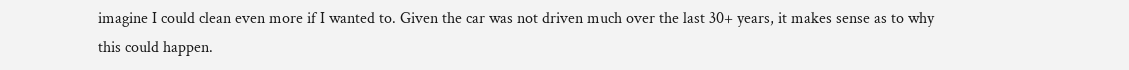imagine I could clean even more if I wanted to. Given the car was not driven much over the last 30+ years, it makes sense as to why this could happen.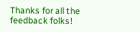Thanks for all the feedback folks!